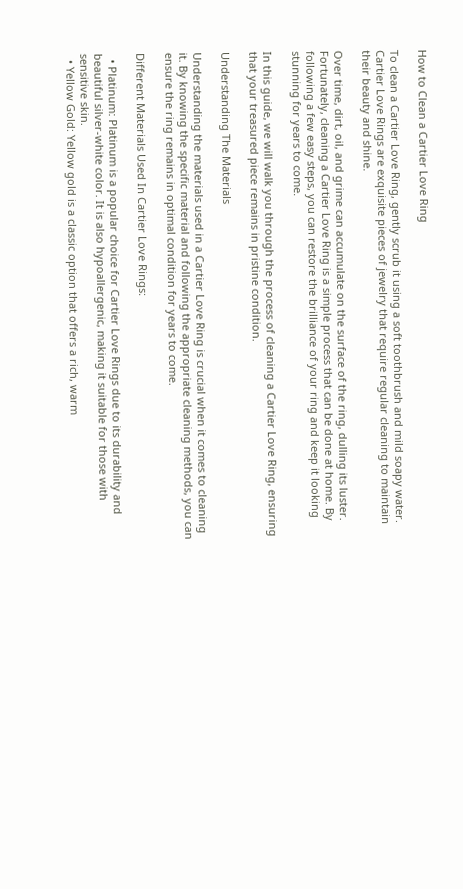How to Clean a Cartier Love Ring

To clean a Cartier Love Ring, gently scrub it using a soft toothbrush and mild soapy water. Cartier Love Rings are exquisite pieces of jewelry that require regular cleaning to maintain their beauty and shine.

Over time, dirt, oil, and grime can accumulate on the surface of the ring, dulling its luster. Fortunately, cleaning a Cartier Love Ring is a simple process that can be done at home. By following a few easy steps, you can restore the brilliance of your ring and keep it looking stunning for years to come.

In this guide, we will walk you through the process of cleaning a Cartier Love Ring, ensuring that your treasured piece remains in pristine condition.

Understanding The Materials

Understanding the materials used in a Cartier Love Ring is crucial when it comes to cleaning it. By knowing the specific material and following the appropriate cleaning methods, you can ensure the ring remains in optimal condition for years to come.

Different Materials Used In Cartier Love Rings:

  • Platinum: Platinum is a popular choice for Cartier Love Rings due to its durability and beautiful silver-white color. It is also hypoallergenic, making it suitable for those with sensitive skin.
  • Yellow Gold: Yellow gold is a classic option that offers a rich, warm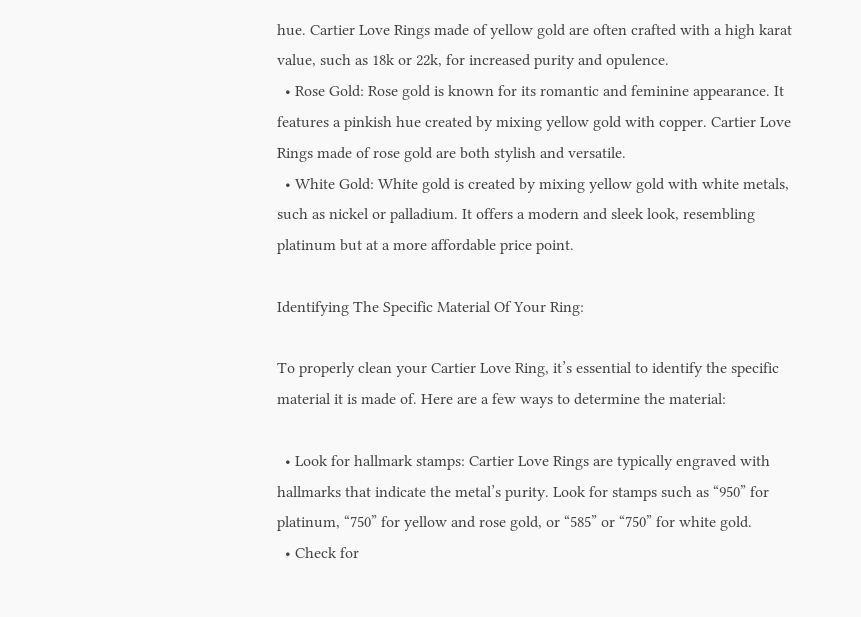hue. Cartier Love Rings made of yellow gold are often crafted with a high karat value, such as 18k or 22k, for increased purity and opulence.
  • Rose Gold: Rose gold is known for its romantic and feminine appearance. It features a pinkish hue created by mixing yellow gold with copper. Cartier Love Rings made of rose gold are both stylish and versatile.
  • White Gold: White gold is created by mixing yellow gold with white metals, such as nickel or palladium. It offers a modern and sleek look, resembling platinum but at a more affordable price point.

Identifying The Specific Material Of Your Ring:

To properly clean your Cartier Love Ring, it’s essential to identify the specific material it is made of. Here are a few ways to determine the material:

  • Look for hallmark stamps: Cartier Love Rings are typically engraved with hallmarks that indicate the metal’s purity. Look for stamps such as “950” for platinum, “750” for yellow and rose gold, or “585” or “750” for white gold.
  • Check for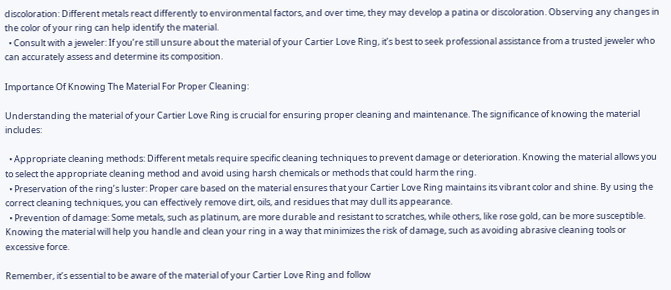discoloration: Different metals react differently to environmental factors, and over time, they may develop a patina or discoloration. Observing any changes in the color of your ring can help identify the material.
  • Consult with a jeweler: If you’re still unsure about the material of your Cartier Love Ring, it’s best to seek professional assistance from a trusted jeweler who can accurately assess and determine its composition.

Importance Of Knowing The Material For Proper Cleaning:

Understanding the material of your Cartier Love Ring is crucial for ensuring proper cleaning and maintenance. The significance of knowing the material includes:

  • Appropriate cleaning methods: Different metals require specific cleaning techniques to prevent damage or deterioration. Knowing the material allows you to select the appropriate cleaning method and avoid using harsh chemicals or methods that could harm the ring.
  • Preservation of the ring’s luster: Proper care based on the material ensures that your Cartier Love Ring maintains its vibrant color and shine. By using the correct cleaning techniques, you can effectively remove dirt, oils, and residues that may dull its appearance.
  • Prevention of damage: Some metals, such as platinum, are more durable and resistant to scratches, while others, like rose gold, can be more susceptible. Knowing the material will help you handle and clean your ring in a way that minimizes the risk of damage, such as avoiding abrasive cleaning tools or excessive force.

Remember, it’s essential to be aware of the material of your Cartier Love Ring and follow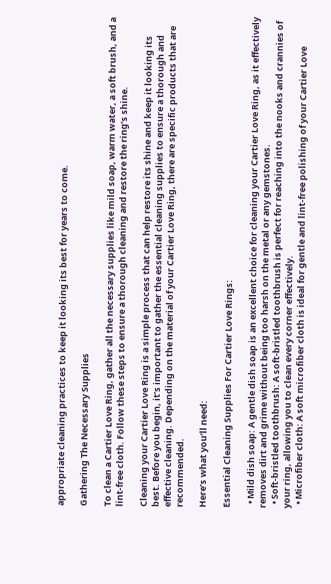appropriate cleaning practices to keep it looking its best for years to come.

Gathering The Necessary Supplies

To clean a Cartier Love Ring, gather all the necessary supplies like mild soap, warm water, a soft brush, and a lint-free cloth. Follow these steps to ensure a thorough cleaning and restore the ring’s shine.

Cleaning your Cartier Love Ring is a simple process that can help restore its shine and keep it looking its best. Before you begin, it’s important to gather the essential cleaning supplies to ensure a thorough and effective cleaning. Depending on the material of your Cartier Love Ring, there are specific products that are recommended.

Here’s what you’ll need:

Essential Cleaning Supplies For Cartier Love Rings:

  • Mild dish soap: A gentle dish soap is an excellent choice for cleaning your Cartier Love Ring, as it effectively removes dirt and grime without being too harsh on the metal or any gemstones.
  • Soft-bristled toothbrush: A soft-bristled toothbrush is perfect for reaching into the nooks and crannies of your ring, allowing you to clean every corner effectively.
  • Microfiber cloth: A soft microfiber cloth is ideal for gentle and lint-free polishing of your Cartier Love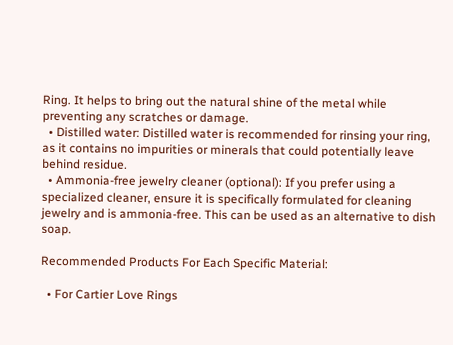Ring. It helps to bring out the natural shine of the metal while preventing any scratches or damage.
  • Distilled water: Distilled water is recommended for rinsing your ring, as it contains no impurities or minerals that could potentially leave behind residue.
  • Ammonia-free jewelry cleaner (optional): If you prefer using a specialized cleaner, ensure it is specifically formulated for cleaning jewelry and is ammonia-free. This can be used as an alternative to dish soap.

Recommended Products For Each Specific Material:

  • For Cartier Love Rings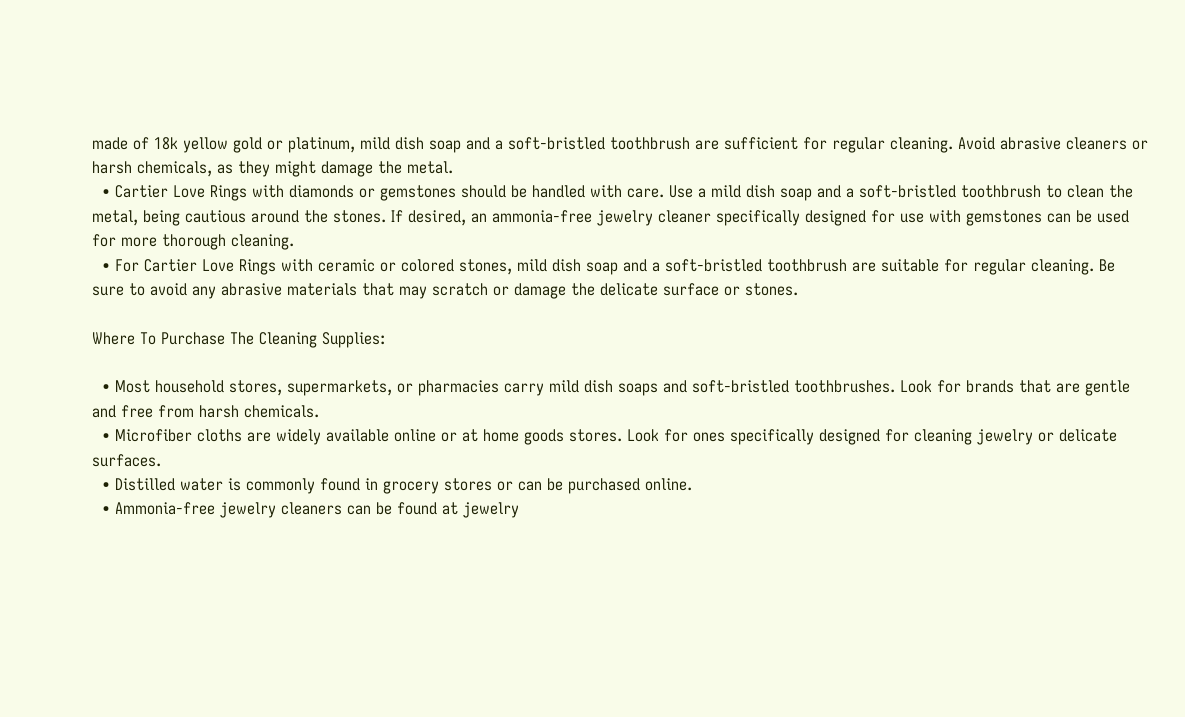made of 18k yellow gold or platinum, mild dish soap and a soft-bristled toothbrush are sufficient for regular cleaning. Avoid abrasive cleaners or harsh chemicals, as they might damage the metal.
  • Cartier Love Rings with diamonds or gemstones should be handled with care. Use a mild dish soap and a soft-bristled toothbrush to clean the metal, being cautious around the stones. If desired, an ammonia-free jewelry cleaner specifically designed for use with gemstones can be used for more thorough cleaning.
  • For Cartier Love Rings with ceramic or colored stones, mild dish soap and a soft-bristled toothbrush are suitable for regular cleaning. Be sure to avoid any abrasive materials that may scratch or damage the delicate surface or stones.

Where To Purchase The Cleaning Supplies:

  • Most household stores, supermarkets, or pharmacies carry mild dish soaps and soft-bristled toothbrushes. Look for brands that are gentle and free from harsh chemicals.
  • Microfiber cloths are widely available online or at home goods stores. Look for ones specifically designed for cleaning jewelry or delicate surfaces.
  • Distilled water is commonly found in grocery stores or can be purchased online.
  • Ammonia-free jewelry cleaners can be found at jewelry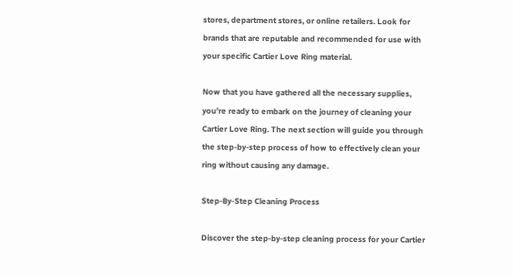stores, department stores, or online retailers. Look for brands that are reputable and recommended for use with your specific Cartier Love Ring material.

Now that you have gathered all the necessary supplies, you’re ready to embark on the journey of cleaning your Cartier Love Ring. The next section will guide you through the step-by-step process of how to effectively clean your ring without causing any damage.

Step-By-Step Cleaning Process

Discover the step-by-step cleaning process for your Cartier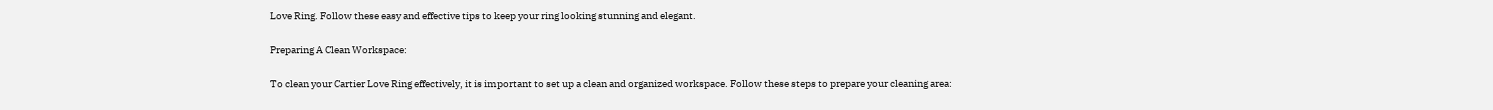Love Ring. Follow these easy and effective tips to keep your ring looking stunning and elegant.

Preparing A Clean Workspace:

To clean your Cartier Love Ring effectively, it is important to set up a clean and organized workspace. Follow these steps to prepare your cleaning area: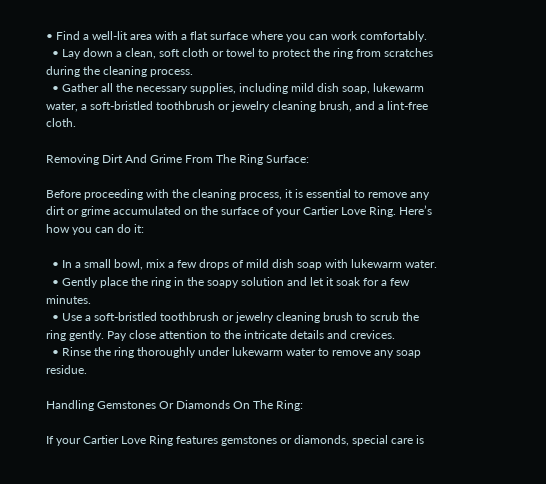• Find a well-lit area with a flat surface where you can work comfortably.
  • Lay down a clean, soft cloth or towel to protect the ring from scratches during the cleaning process.
  • Gather all the necessary supplies, including mild dish soap, lukewarm water, a soft-bristled toothbrush or jewelry cleaning brush, and a lint-free cloth.

Removing Dirt And Grime From The Ring Surface:

Before proceeding with the cleaning process, it is essential to remove any dirt or grime accumulated on the surface of your Cartier Love Ring. Here’s how you can do it:

  • In a small bowl, mix a few drops of mild dish soap with lukewarm water.
  • Gently place the ring in the soapy solution and let it soak for a few minutes.
  • Use a soft-bristled toothbrush or jewelry cleaning brush to scrub the ring gently. Pay close attention to the intricate details and crevices.
  • Rinse the ring thoroughly under lukewarm water to remove any soap residue.

Handling Gemstones Or Diamonds On The Ring:

If your Cartier Love Ring features gemstones or diamonds, special care is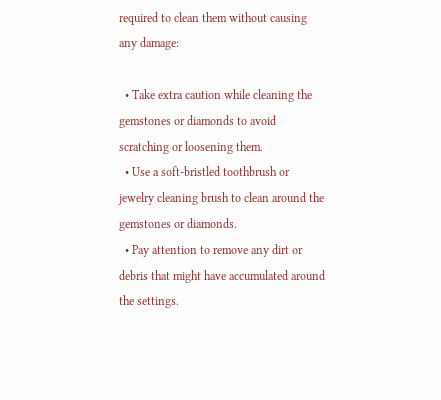required to clean them without causing any damage:

  • Take extra caution while cleaning the gemstones or diamonds to avoid scratching or loosening them.
  • Use a soft-bristled toothbrush or jewelry cleaning brush to clean around the gemstones or diamonds.
  • Pay attention to remove any dirt or debris that might have accumulated around the settings.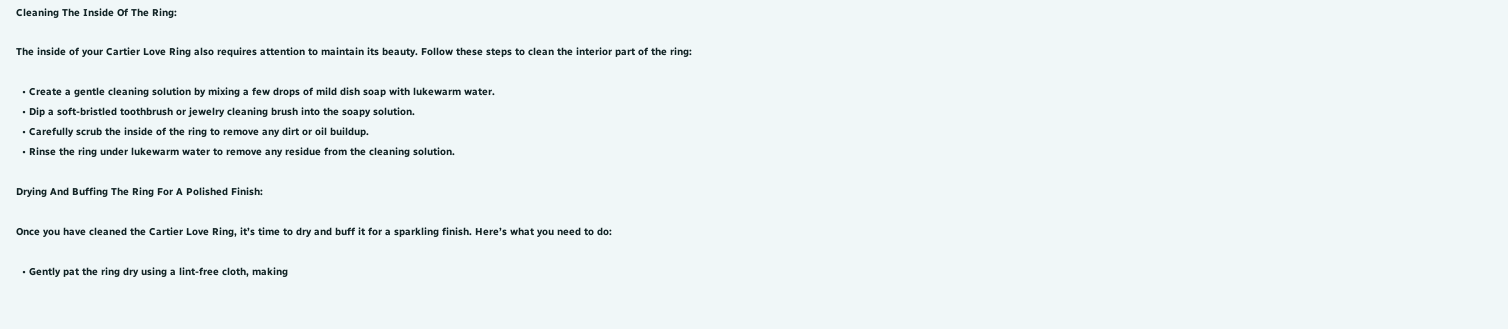Cleaning The Inside Of The Ring:

The inside of your Cartier Love Ring also requires attention to maintain its beauty. Follow these steps to clean the interior part of the ring:

  • Create a gentle cleaning solution by mixing a few drops of mild dish soap with lukewarm water.
  • Dip a soft-bristled toothbrush or jewelry cleaning brush into the soapy solution.
  • Carefully scrub the inside of the ring to remove any dirt or oil buildup.
  • Rinse the ring under lukewarm water to remove any residue from the cleaning solution.

Drying And Buffing The Ring For A Polished Finish:

Once you have cleaned the Cartier Love Ring, it’s time to dry and buff it for a sparkling finish. Here’s what you need to do:

  • Gently pat the ring dry using a lint-free cloth, making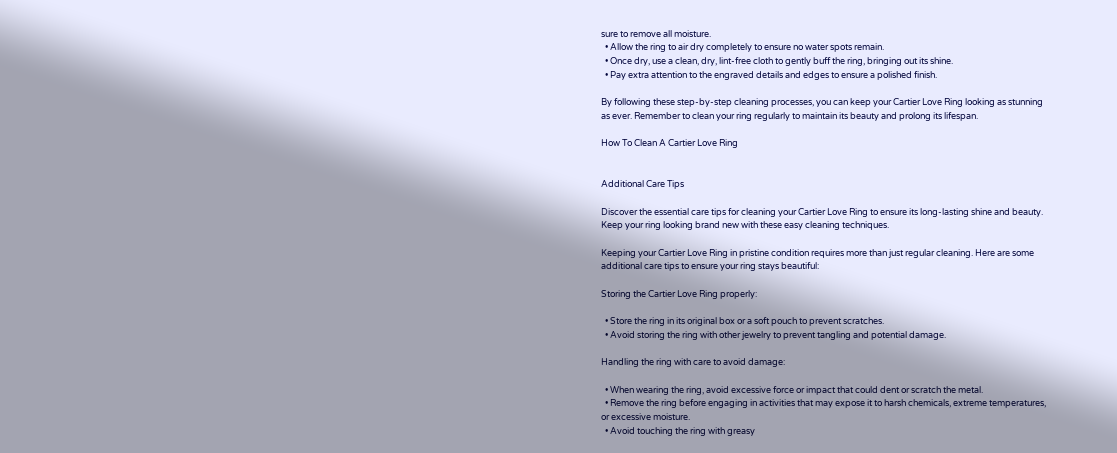sure to remove all moisture.
  • Allow the ring to air dry completely to ensure no water spots remain.
  • Once dry, use a clean, dry, lint-free cloth to gently buff the ring, bringing out its shine.
  • Pay extra attention to the engraved details and edges to ensure a polished finish.

By following these step-by-step cleaning processes, you can keep your Cartier Love Ring looking as stunning as ever. Remember to clean your ring regularly to maintain its beauty and prolong its lifespan.

How To Clean A Cartier Love Ring


Additional Care Tips

Discover the essential care tips for cleaning your Cartier Love Ring to ensure its long-lasting shine and beauty. Keep your ring looking brand new with these easy cleaning techniques.

Keeping your Cartier Love Ring in pristine condition requires more than just regular cleaning. Here are some additional care tips to ensure your ring stays beautiful:

Storing the Cartier Love Ring properly:

  • Store the ring in its original box or a soft pouch to prevent scratches.
  • Avoid storing the ring with other jewelry to prevent tangling and potential damage.

Handling the ring with care to avoid damage:

  • When wearing the ring, avoid excessive force or impact that could dent or scratch the metal.
  • Remove the ring before engaging in activities that may expose it to harsh chemicals, extreme temperatures, or excessive moisture.
  • Avoid touching the ring with greasy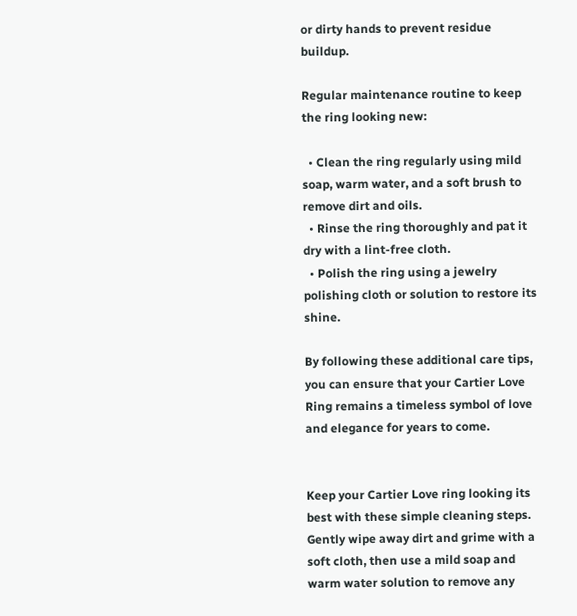or dirty hands to prevent residue buildup.

Regular maintenance routine to keep the ring looking new:

  • Clean the ring regularly using mild soap, warm water, and a soft brush to remove dirt and oils.
  • Rinse the ring thoroughly and pat it dry with a lint-free cloth.
  • Polish the ring using a jewelry polishing cloth or solution to restore its shine.

By following these additional care tips, you can ensure that your Cartier Love Ring remains a timeless symbol of love and elegance for years to come.


Keep your Cartier Love ring looking its best with these simple cleaning steps. Gently wipe away dirt and grime with a soft cloth, then use a mild soap and warm water solution to remove any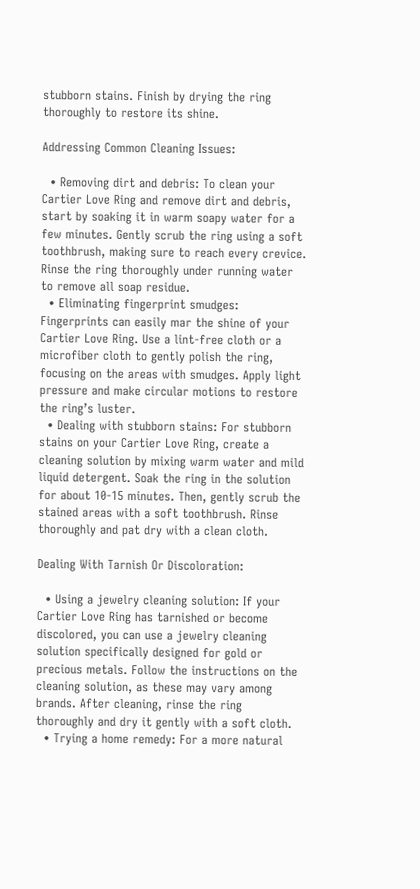stubborn stains. Finish by drying the ring thoroughly to restore its shine.

Addressing Common Cleaning Issues:

  • Removing dirt and debris: To clean your Cartier Love Ring and remove dirt and debris, start by soaking it in warm soapy water for a few minutes. Gently scrub the ring using a soft toothbrush, making sure to reach every crevice. Rinse the ring thoroughly under running water to remove all soap residue.
  • Eliminating fingerprint smudges: Fingerprints can easily mar the shine of your Cartier Love Ring. Use a lint-free cloth or a microfiber cloth to gently polish the ring, focusing on the areas with smudges. Apply light pressure and make circular motions to restore the ring’s luster.
  • Dealing with stubborn stains: For stubborn stains on your Cartier Love Ring, create a cleaning solution by mixing warm water and mild liquid detergent. Soak the ring in the solution for about 10-15 minutes. Then, gently scrub the stained areas with a soft toothbrush. Rinse thoroughly and pat dry with a clean cloth.

Dealing With Tarnish Or Discoloration:

  • Using a jewelry cleaning solution: If your Cartier Love Ring has tarnished or become discolored, you can use a jewelry cleaning solution specifically designed for gold or precious metals. Follow the instructions on the cleaning solution, as these may vary among brands. After cleaning, rinse the ring thoroughly and dry it gently with a soft cloth.
  • Trying a home remedy: For a more natural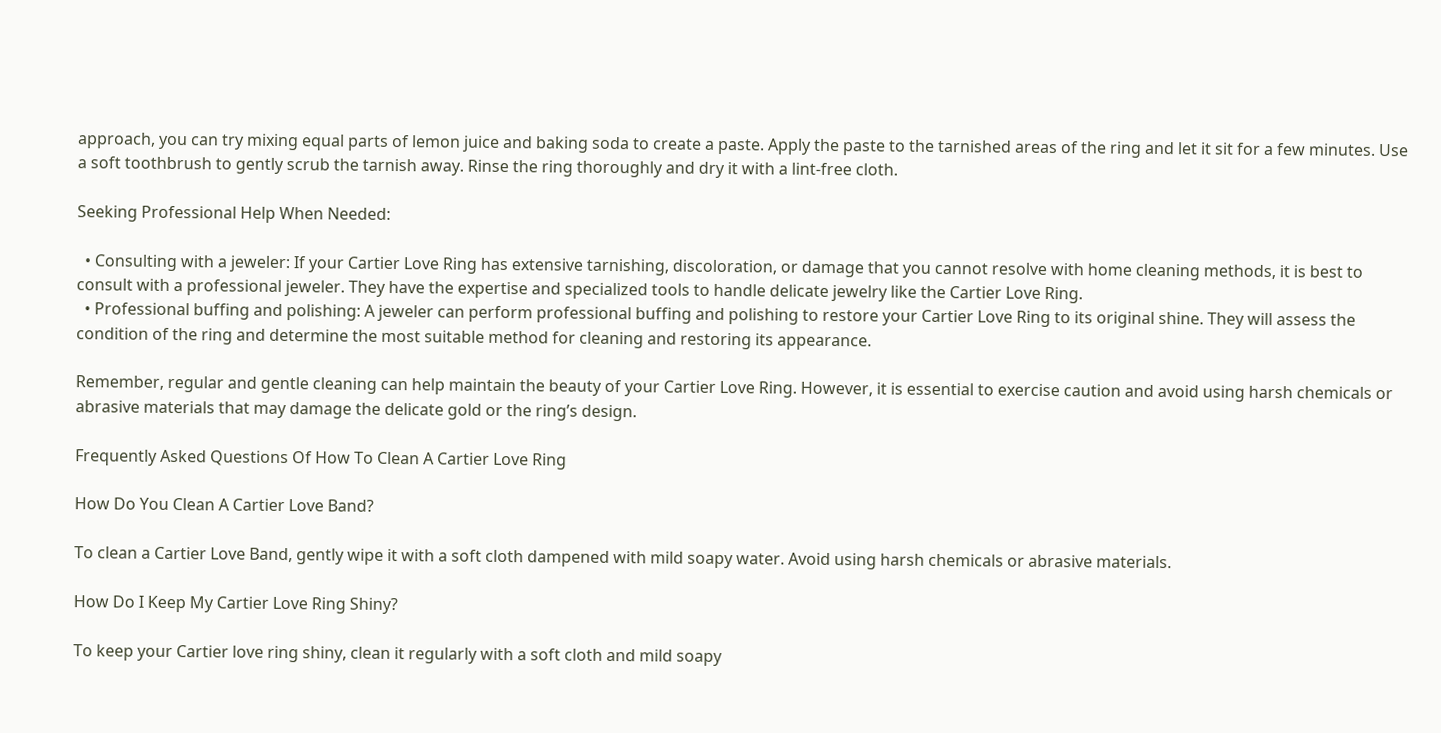approach, you can try mixing equal parts of lemon juice and baking soda to create a paste. Apply the paste to the tarnished areas of the ring and let it sit for a few minutes. Use a soft toothbrush to gently scrub the tarnish away. Rinse the ring thoroughly and dry it with a lint-free cloth.

Seeking Professional Help When Needed:

  • Consulting with a jeweler: If your Cartier Love Ring has extensive tarnishing, discoloration, or damage that you cannot resolve with home cleaning methods, it is best to consult with a professional jeweler. They have the expertise and specialized tools to handle delicate jewelry like the Cartier Love Ring.
  • Professional buffing and polishing: A jeweler can perform professional buffing and polishing to restore your Cartier Love Ring to its original shine. They will assess the condition of the ring and determine the most suitable method for cleaning and restoring its appearance.

Remember, regular and gentle cleaning can help maintain the beauty of your Cartier Love Ring. However, it is essential to exercise caution and avoid using harsh chemicals or abrasive materials that may damage the delicate gold or the ring’s design.

Frequently Asked Questions Of How To Clean A Cartier Love Ring

How Do You Clean A Cartier Love Band?

To clean a Cartier Love Band, gently wipe it with a soft cloth dampened with mild soapy water. Avoid using harsh chemicals or abrasive materials.

How Do I Keep My Cartier Love Ring Shiny?

To keep your Cartier love ring shiny, clean it regularly with a soft cloth and mild soapy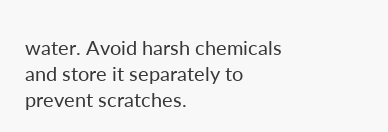water. Avoid harsh chemicals and store it separately to prevent scratches.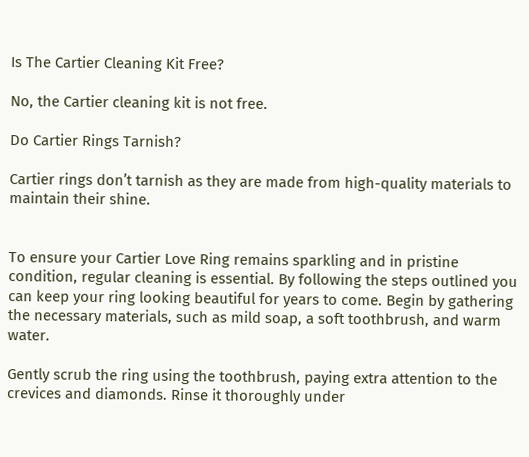Is The Cartier Cleaning Kit Free?

No, the Cartier cleaning kit is not free.

Do Cartier Rings Tarnish?

Cartier rings don’t tarnish as they are made from high-quality materials to maintain their shine.


To ensure your Cartier Love Ring remains sparkling and in pristine condition, regular cleaning is essential. By following the steps outlined you can keep your ring looking beautiful for years to come. Begin by gathering the necessary materials, such as mild soap, a soft toothbrush, and warm water.

Gently scrub the ring using the toothbrush, paying extra attention to the crevices and diamonds. Rinse it thoroughly under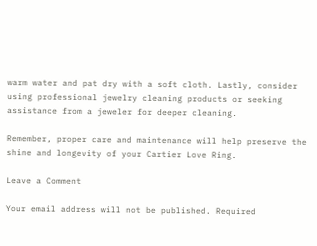warm water and pat dry with a soft cloth. Lastly, consider using professional jewelry cleaning products or seeking assistance from a jeweler for deeper cleaning.

Remember, proper care and maintenance will help preserve the shine and longevity of your Cartier Love Ring.

Leave a Comment

Your email address will not be published. Required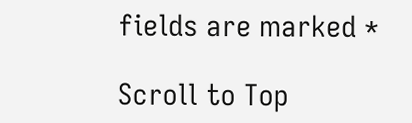fields are marked *

Scroll to Top